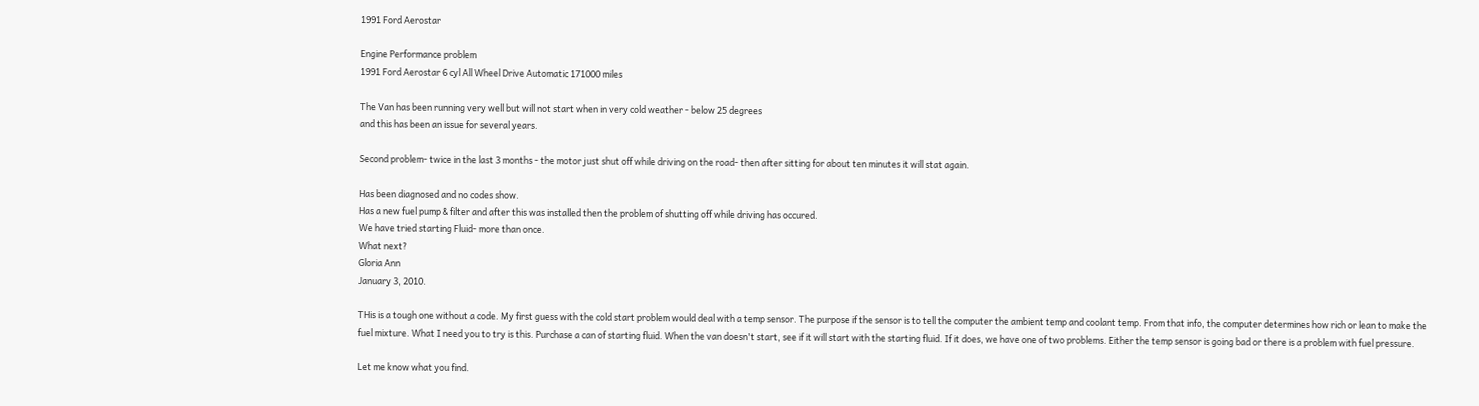1991 Ford Aerostar

Engine Performance problem
1991 Ford Aerostar 6 cyl All Wheel Drive Automatic 171000 miles

The Van has been running very well but will not start when in very cold weather - below 25 degrees
and this has been an issue for several years.

Second problem- twice in the last 3 months - the motor just shut off while driving on the road- then after sitting for about ten minutes it will stat again.

Has been diagnosed and no codes show.
Has a new fuel pump & filter and after this was installed then the problem of shutting off while driving has occured.
We have tried starting Fluid- more than once.
What next?
Gloria Ann
January 3, 2010.

THis is a tough one without a code. My first guess with the cold start problem would deal with a temp sensor. The purpose if the sensor is to tell the computer the ambient temp and coolant temp. From that info, the computer determines how rich or lean to make the fuel mixture. What I need you to try is this. Purchase a can of starting fluid. When the van doesn't start, see if it will start with the starting fluid. If it does, we have one of two problems. Either the temp sensor is going bad or there is a problem with fuel pressure.

Let me know what you find.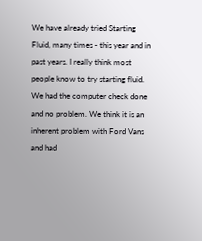We have already tried Starting Fluid, many times - this year and in past years. I really think most people know to try starting fluid. We had the computer check done and no problem. We think it is an inherent problem with Ford Vans and had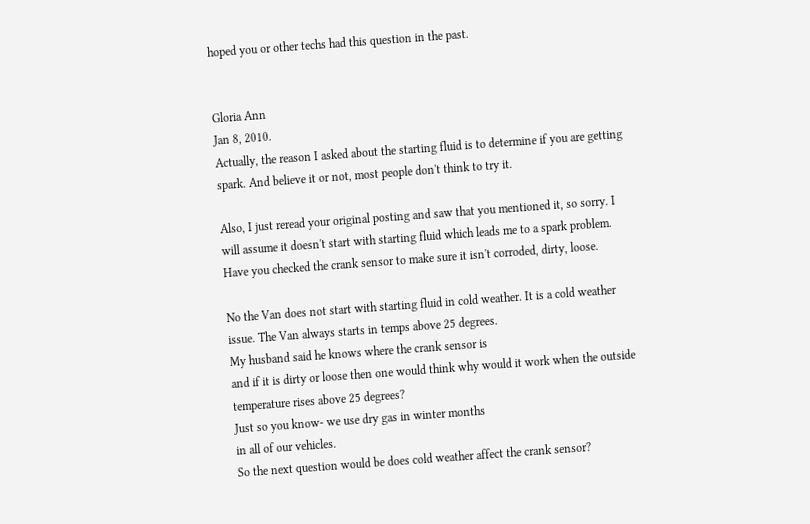hoped you or other techs had this question in the past.


Gloria Ann
Jan 8, 2010.
Actually, the reason I asked about the starting fluid is to determine if you are getting spark. And believe it or not, most people don't think to try it.

Also, I just reread your original posting and saw that you mentioned it, so sorry. I will assume it doesn't start with starting fluid which leads me to a spark problem. Have you checked the crank sensor to make sure it isn't corroded, dirty, loose.

No the Van does not start with starting fluid in cold weather. It is a cold weather issue. The Van always starts in temps above 25 degrees.
My husband said he knows where the crank sensor is
and if it is dirty or loose then one would think why would it work when the outside temperature rises above 25 degrees?
Just so you know- we use dry gas in winter months
in all of our vehicles.
So the next question would be does cold weather affect the crank sensor?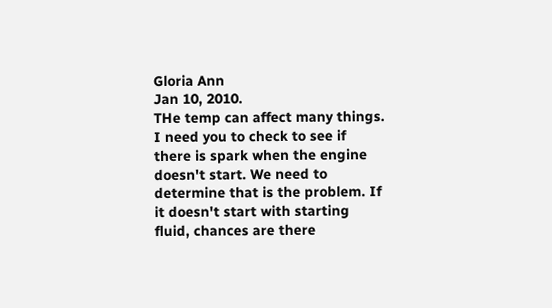Gloria Ann
Jan 10, 2010.
THe temp can affect many things. I need you to check to see if there is spark when the engine doesn't start. We need to determine that is the problem. If it doesn't start with starting fluid, chances are there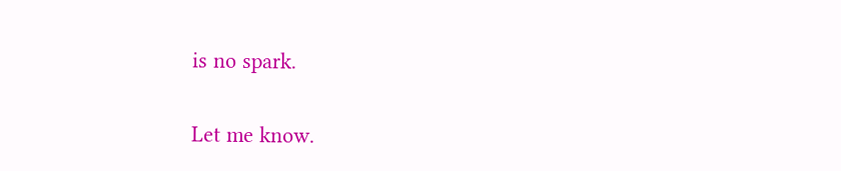is no spark.

Let me know.